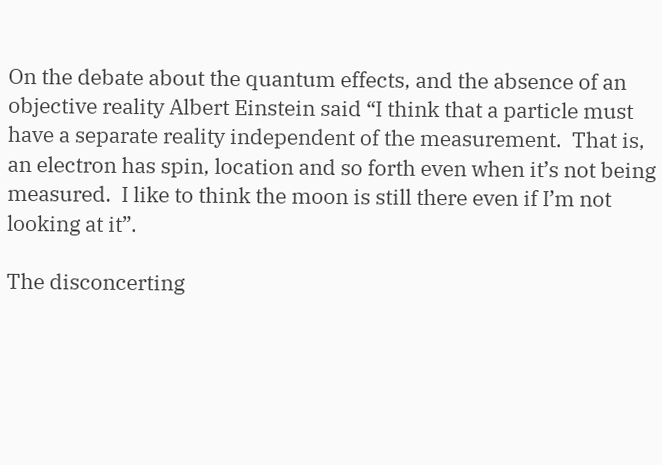On the debate about the quantum effects, and the absence of an objective reality Albert Einstein said “I think that a particle must have a separate reality independent of the measurement.  That is, an electron has spin, location and so forth even when it’s not being measured.  I like to think the moon is still there even if I’m not looking at it”.

The disconcerting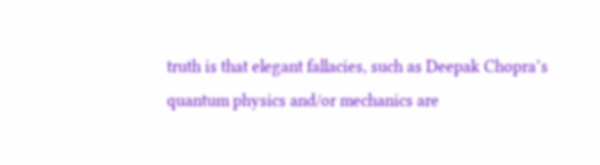truth is that elegant fallacies, such as Deepak Chopra’s quantum physics and/or mechanics are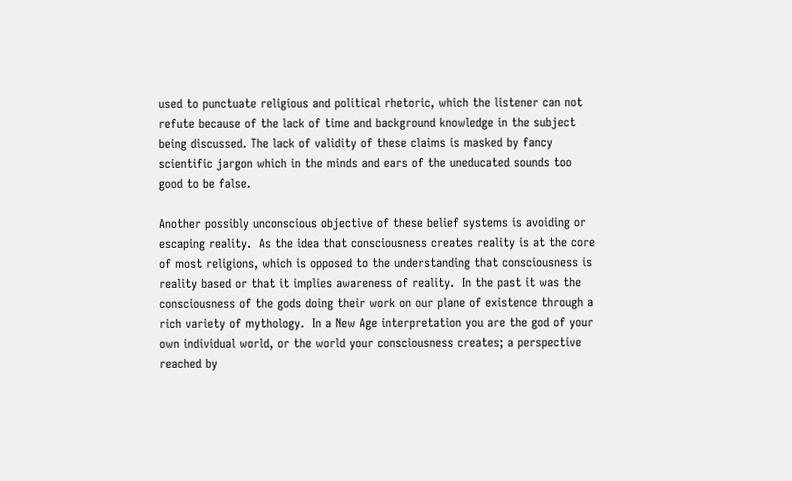used to punctuate religious and political rhetoric, which the listener can not refute because of the lack of time and background knowledge in the subject being discussed. The lack of validity of these claims is masked by fancy scientific jargon which in the minds and ears of the uneducated sounds too good to be false.

Another possibly unconscious objective of these belief systems is avoiding or escaping reality.  As the idea that consciousness creates reality is at the core of most religions, which is opposed to the understanding that consciousness is reality based or that it implies awareness of reality.  In the past it was the consciousness of the gods doing their work on our plane of existence through a rich variety of mythology.  In a New Age interpretation you are the god of your own individual world, or the world your consciousness creates; a perspective reached by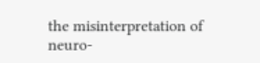the misinterpretation of neuro-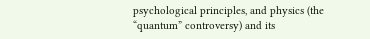psychological principles, and physics (the “quantum” controversy) and its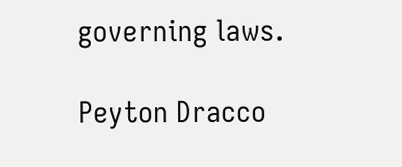governing laws.

Peyton Dracco